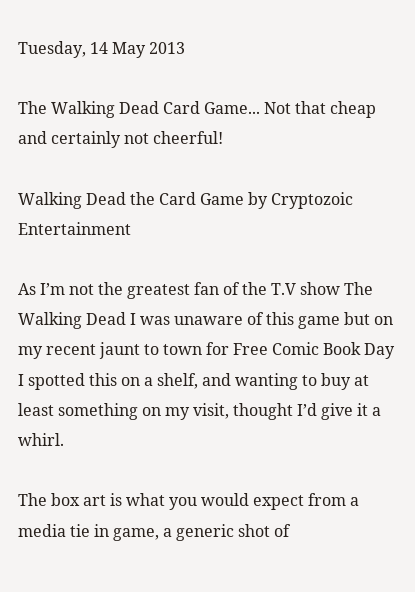Tuesday, 14 May 2013

The Walking Dead Card Game... Not that cheap and certainly not cheerful!

Walking Dead the Card Game by Cryptozoic Entertainment

As I’m not the greatest fan of the T.V show The Walking Dead I was unaware of this game but on my recent jaunt to town for Free Comic Book Day I spotted this on a shelf, and wanting to buy at least something on my visit, thought I’d give it a whirl.

The box art is what you would expect from a media tie in game, a generic shot of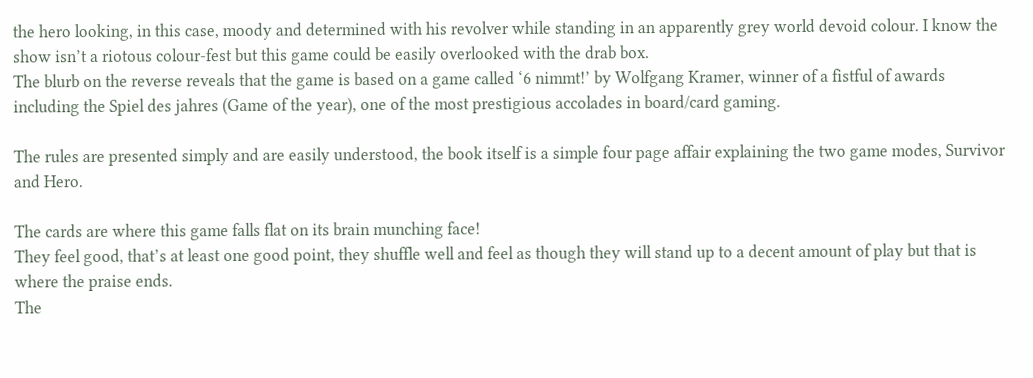the hero looking, in this case, moody and determined with his revolver while standing in an apparently grey world devoid colour. I know the show isn’t a riotous colour-fest but this game could be easily overlooked with the drab box.
The blurb on the reverse reveals that the game is based on a game called ‘6 nimmt!’ by Wolfgang Kramer, winner of a fistful of awards including the Spiel des jahres (Game of the year), one of the most prestigious accolades in board/card gaming.

The rules are presented simply and are easily understood, the book itself is a simple four page affair explaining the two game modes, Survivor and Hero.

The cards are where this game falls flat on its brain munching face!
They feel good, that’s at least one good point, they shuffle well and feel as though they will stand up to a decent amount of play but that is where the praise ends.
The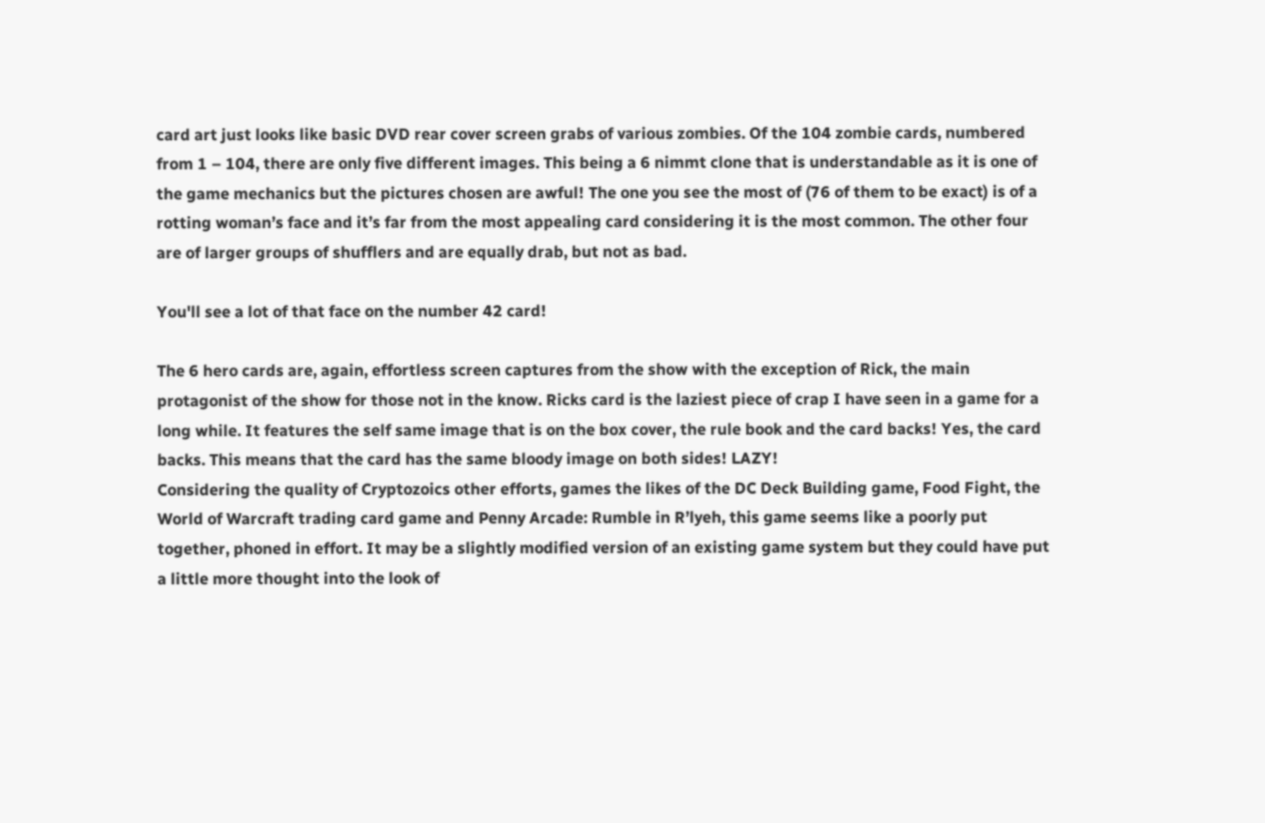card art just looks like basic DVD rear cover screen grabs of various zombies. Of the 104 zombie cards, numbered from 1 – 104, there are only five different images. This being a 6 nimmt clone that is understandable as it is one of the game mechanics but the pictures chosen are awful! The one you see the most of (76 of them to be exact) is of a rotting woman’s face and it’s far from the most appealing card considering it is the most common. The other four are of larger groups of shufflers and are equally drab, but not as bad.

You'll see a lot of that face on the number 42 card!

The 6 hero cards are, again, effortless screen captures from the show with the exception of Rick, the main protagonist of the show for those not in the know. Ricks card is the laziest piece of crap I have seen in a game for a long while. It features the self same image that is on the box cover, the rule book and the card backs! Yes, the card backs. This means that the card has the same bloody image on both sides! LAZY!
Considering the quality of Cryptozoics other efforts, games the likes of the DC Deck Building game, Food Fight, the World of Warcraft trading card game and Penny Arcade: Rumble in R’lyeh, this game seems like a poorly put together, phoned in effort. It may be a slightly modified version of an existing game system but they could have put a little more thought into the look of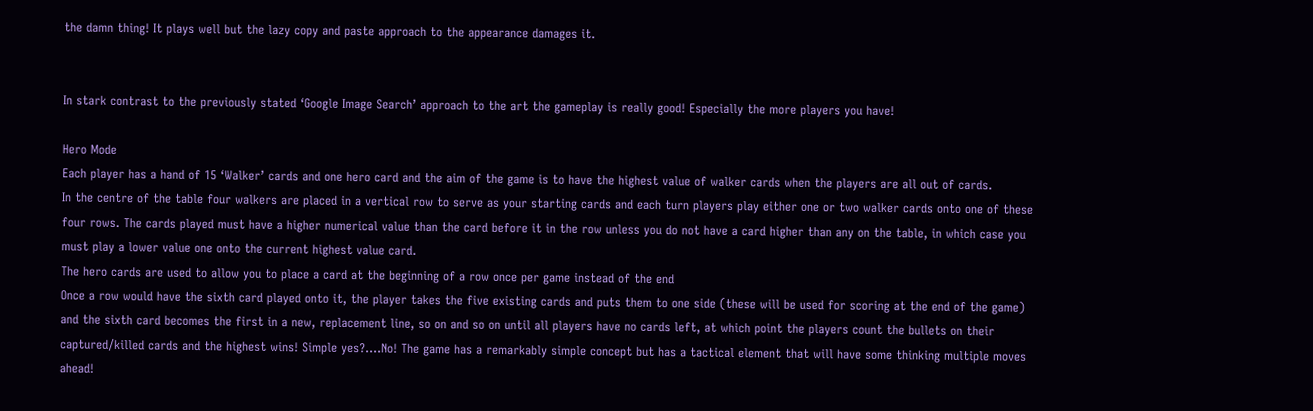the damn thing! It plays well but the lazy copy and paste approach to the appearance damages it.


In stark contrast to the previously stated ‘Google Image Search’ approach to the art the gameplay is really good! Especially the more players you have!

Hero Mode
Each player has a hand of 15 ‘Walker’ cards and one hero card and the aim of the game is to have the highest value of walker cards when the players are all out of cards.
In the centre of the table four walkers are placed in a vertical row to serve as your starting cards and each turn players play either one or two walker cards onto one of these four rows. The cards played must have a higher numerical value than the card before it in the row unless you do not have a card higher than any on the table, in which case you must play a lower value one onto the current highest value card.
The hero cards are used to allow you to place a card at the beginning of a row once per game instead of the end
Once a row would have the sixth card played onto it, the player takes the five existing cards and puts them to one side (these will be used for scoring at the end of the game) and the sixth card becomes the first in a new, replacement line, so on and so on until all players have no cards left, at which point the players count the bullets on their captured/killed cards and the highest wins! Simple yes?....No! The game has a remarkably simple concept but has a tactical element that will have some thinking multiple moves ahead!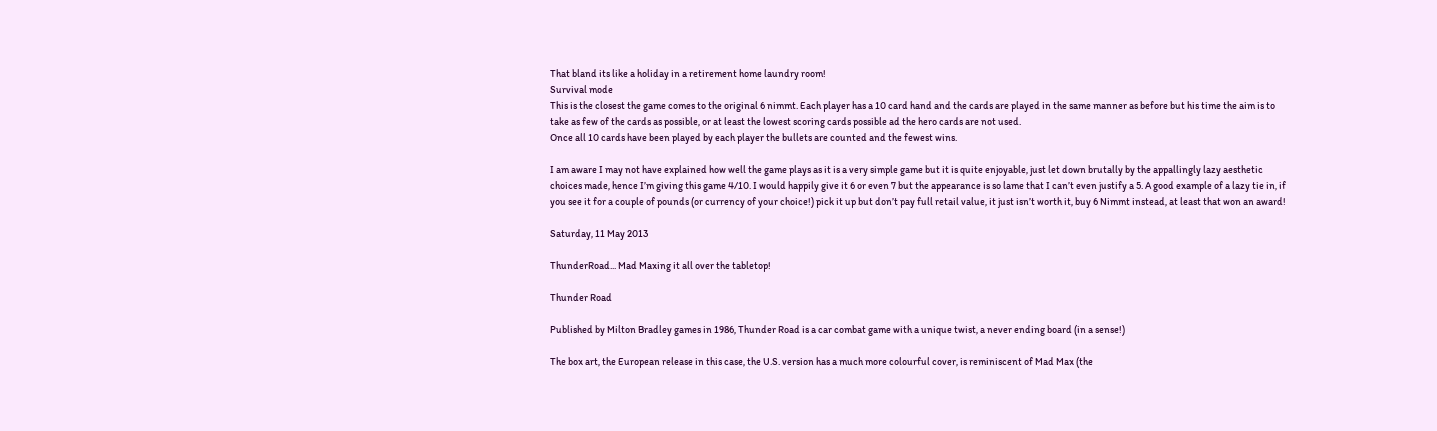That bland its like a holiday in a retirement home laundry room!
Survival mode
This is the closest the game comes to the original 6 nimmt. Each player has a 10 card hand and the cards are played in the same manner as before but his time the aim is to take as few of the cards as possible, or at least the lowest scoring cards possible ad the hero cards are not used.
Once all 10 cards have been played by each player the bullets are counted and the fewest wins.

I am aware I may not have explained how well the game plays as it is a very simple game but it is quite enjoyable, just let down brutally by the appallingly lazy aesthetic choices made, hence I’m giving this game 4/10. I would happily give it 6 or even 7 but the appearance is so lame that I can’t even justify a 5. A good example of a lazy tie in, if you see it for a couple of pounds (or currency of your choice!) pick it up but don’t pay full retail value, it just isn’t worth it, buy 6 Nimmt instead, at least that won an award!

Saturday, 11 May 2013

ThunderRoad... Mad Maxing it all over the tabletop!

Thunder Road

Published by Milton Bradley games in 1986, Thunder Road is a car combat game with a unique twist, a never ending board (in a sense!)

The box art, the European release in this case, the U.S. version has a much more colourful cover, is reminiscent of Mad Max (the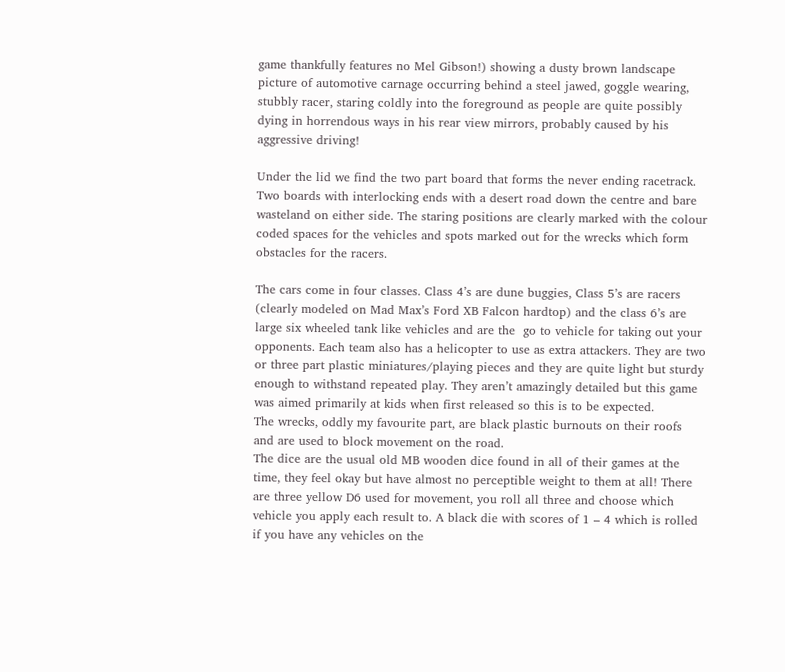game thankfully features no Mel Gibson!) showing a dusty brown landscape picture of automotive carnage occurring behind a steel jawed, goggle wearing, stubbly racer, staring coldly into the foreground as people are quite possibly dying in horrendous ways in his rear view mirrors, probably caused by his aggressive driving!

Under the lid we find the two part board that forms the never ending racetrack. Two boards with interlocking ends with a desert road down the centre and bare wasteland on either side. The staring positions are clearly marked with the colour coded spaces for the vehicles and spots marked out for the wrecks which form obstacles for the racers.

The cars come in four classes. Class 4’s are dune buggies, Class 5’s are racers (clearly modeled on Mad Max’s Ford XB Falcon hardtop) and the class 6’s are large six wheeled tank like vehicles and are the  go to vehicle for taking out your opponents. Each team also has a helicopter to use as extra attackers. They are two or three part plastic miniatures/playing pieces and they are quite light but sturdy enough to withstand repeated play. They aren’t amazingly detailed but this game was aimed primarily at kids when first released so this is to be expected.
The wrecks, oddly my favourite part, are black plastic burnouts on their roofs and are used to block movement on the road.
The dice are the usual old MB wooden dice found in all of their games at the time, they feel okay but have almost no perceptible weight to them at all! There are three yellow D6 used for movement, you roll all three and choose which vehicle you apply each result to. A black die with scores of 1 – 4 which is rolled if you have any vehicles on the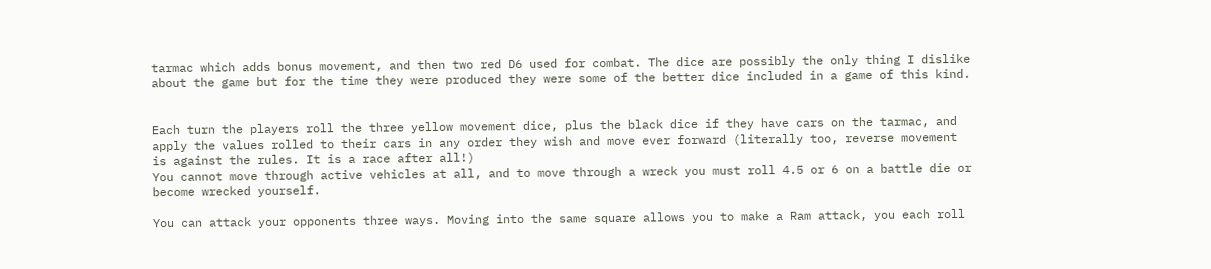tarmac which adds bonus movement, and then two red D6 used for combat. The dice are possibly the only thing I dislike about the game but for the time they were produced they were some of the better dice included in a game of this kind.


Each turn the players roll the three yellow movement dice, plus the black dice if they have cars on the tarmac, and apply the values rolled to their cars in any order they wish and move ever forward (literally too, reverse movement is against the rules. It is a race after all!)
You cannot move through active vehicles at all, and to move through a wreck you must roll 4.5 or 6 on a battle die or become wrecked yourself.

You can attack your opponents three ways. Moving into the same square allows you to make a Ram attack, you each roll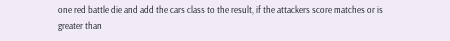one red battle die and add the cars class to the result, if the attackers score matches or is greater than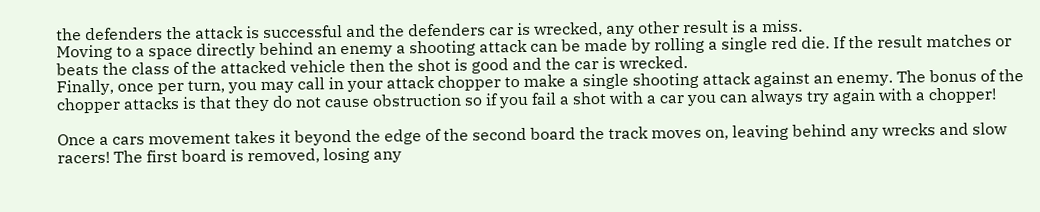the defenders the attack is successful and the defenders car is wrecked, any other result is a miss.
Moving to a space directly behind an enemy a shooting attack can be made by rolling a single red die. If the result matches or beats the class of the attacked vehicle then the shot is good and the car is wrecked.
Finally, once per turn, you may call in your attack chopper to make a single shooting attack against an enemy. The bonus of the chopper attacks is that they do not cause obstruction so if you fail a shot with a car you can always try again with a chopper!

Once a cars movement takes it beyond the edge of the second board the track moves on, leaving behind any wrecks and slow racers! The first board is removed, losing any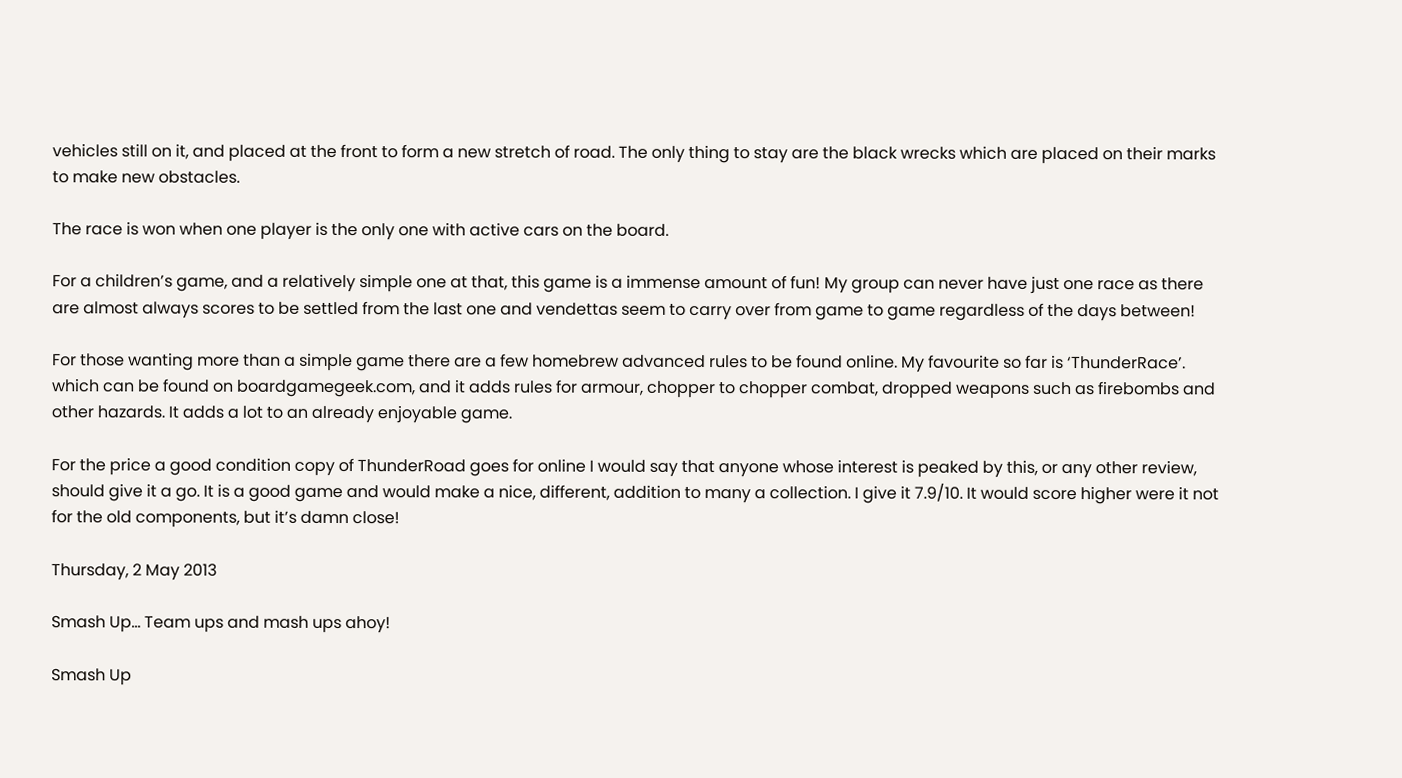vehicles still on it, and placed at the front to form a new stretch of road. The only thing to stay are the black wrecks which are placed on their marks to make new obstacles.

The race is won when one player is the only one with active cars on the board.

For a children’s game, and a relatively simple one at that, this game is a immense amount of fun! My group can never have just one race as there are almost always scores to be settled from the last one and vendettas seem to carry over from game to game regardless of the days between!

For those wanting more than a simple game there are a few homebrew advanced rules to be found online. My favourite so far is ‘ThunderRace’. which can be found on boardgamegeek.com, and it adds rules for armour, chopper to chopper combat, dropped weapons such as firebombs and other hazards. It adds a lot to an already enjoyable game.

For the price a good condition copy of ThunderRoad goes for online I would say that anyone whose interest is peaked by this, or any other review, should give it a go. It is a good game and would make a nice, different, addition to many a collection. I give it 7.9/10. It would score higher were it not for the old components, but it’s damn close!

Thursday, 2 May 2013

Smash Up... Team ups and mash ups ahoy!

Smash Up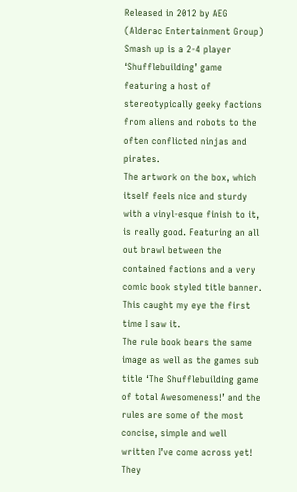Released in 2012 by AEG (Alderac Entertainment Group) Smash up is a 2-4 player ‘Shufflebuilding’ game featuring a host of stereotypically geeky factions from aliens and robots to the often conflicted ninjas and pirates.
The artwork on the box, which itself feels nice and sturdy with a vinyl-esque finish to it, is really good. Featuring an all out brawl between the contained factions and a very comic book styled title banner. This caught my eye the first time I saw it.
The rule book bears the same image as well as the games sub title ‘The Shufflebuilding game of total Awesomeness!’ and the rules are some of the most concise, simple and well written I’ve come across yet! They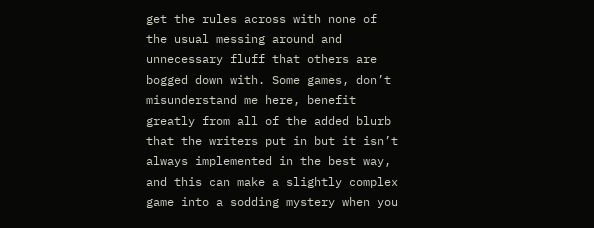get the rules across with none of the usual messing around and unnecessary fluff that others are bogged down with. Some games, don’t misunderstand me here, benefit greatly from all of the added blurb that the writers put in but it isn’t always implemented in the best way, and this can make a slightly complex game into a sodding mystery when you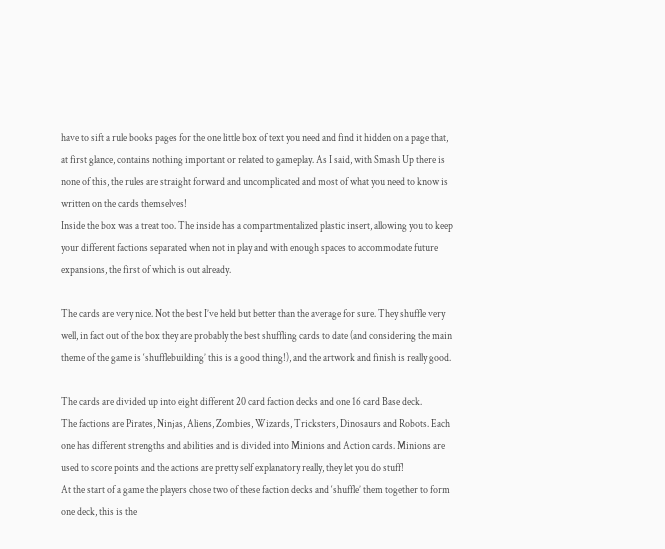have to sift a rule books pages for the one little box of text you need and find it hidden on a page that, at first glance, contains nothing important or related to gameplay. As I said, with Smash Up there is none of this, the rules are straight forward and uncomplicated and most of what you need to know is written on the cards themselves!
Inside the box was a treat too. The inside has a compartmentalized plastic insert, allowing you to keep your different factions separated when not in play and with enough spaces to accommodate future expansions, the first of which is out already.

The cards are very nice. Not the best I’ve held but better than the average for sure. They shuffle very well, in fact out of the box they are probably the best shuffling cards to date (and considering the main theme of the game is ‘shufflebuilding’ this is a good thing!), and the artwork and finish is really good.

The cards are divided up into eight different 20 card faction decks and one 16 card Base deck.
The factions are Pirates, Ninjas, Aliens, Zombies, Wizards, Tricksters, Dinosaurs and Robots. Each one has different strengths and abilities and is divided into Minions and Action cards. Minions are used to score points and the actions are pretty self explanatory really, they let you do stuff!
At the start of a game the players chose two of these faction decks and ‘shuffle’ them together to form one deck, this is the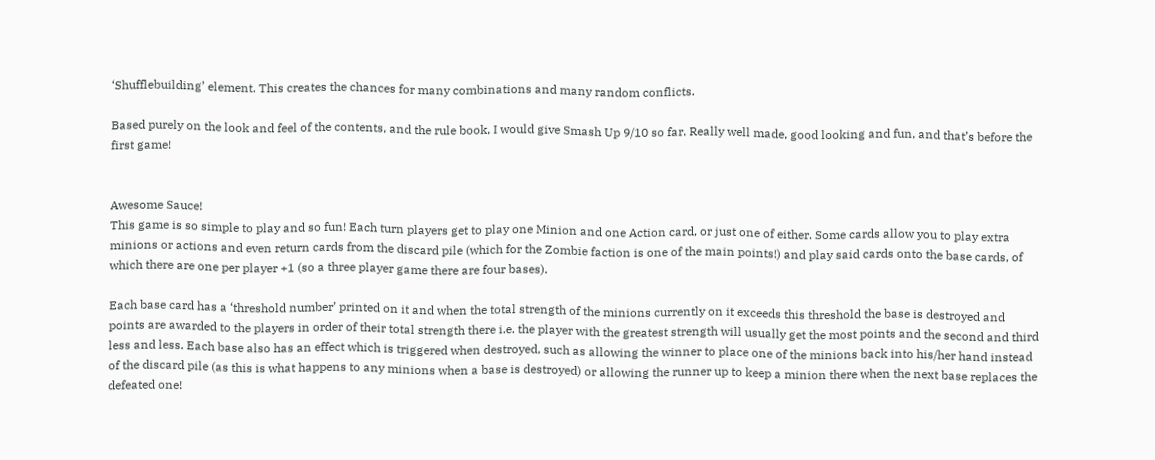‘Shufflebuilding’ element. This creates the chances for many combinations and many random conflicts.

Based purely on the look and feel of the contents, and the rule book, I would give Smash Up 9/10 so far. Really well made, good looking and fun, and that’s before the first game!


Awesome Sauce!
This game is so simple to play and so fun! Each turn players get to play one Minion and one Action card, or just one of either. Some cards allow you to play extra minions or actions and even return cards from the discard pile (which for the Zombie faction is one of the main points!) and play said cards onto the base cards, of which there are one per player +1 (so a three player game there are four bases).

Each base card has a ‘threshold number’ printed on it and when the total strength of the minions currently on it exceeds this threshold the base is destroyed and points are awarded to the players in order of their total strength there i.e. the player with the greatest strength will usually get the most points and the second and third less and less. Each base also has an effect which is triggered when destroyed, such as allowing the winner to place one of the minions back into his/her hand instead of the discard pile (as this is what happens to any minions when a base is destroyed) or allowing the runner up to keep a minion there when the next base replaces the defeated one!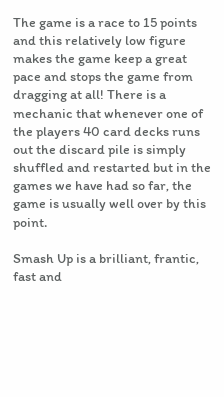The game is a race to 15 points and this relatively low figure makes the game keep a great pace and stops the game from dragging at all! There is a mechanic that whenever one of the players 40 card decks runs out the discard pile is simply shuffled and restarted but in the games we have had so far, the game is usually well over by this point.

Smash Up is a brilliant, frantic, fast and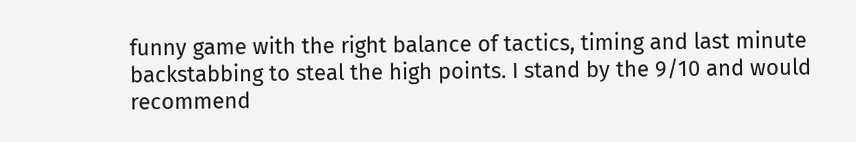funny game with the right balance of tactics, timing and last minute backstabbing to steal the high points. I stand by the 9/10 and would recommend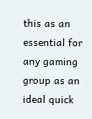this as an essential for any gaming group as an ideal quick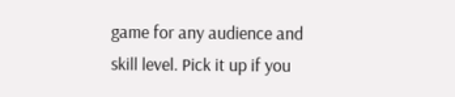game for any audience and skill level. Pick it up if you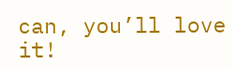can, you’ll love it!